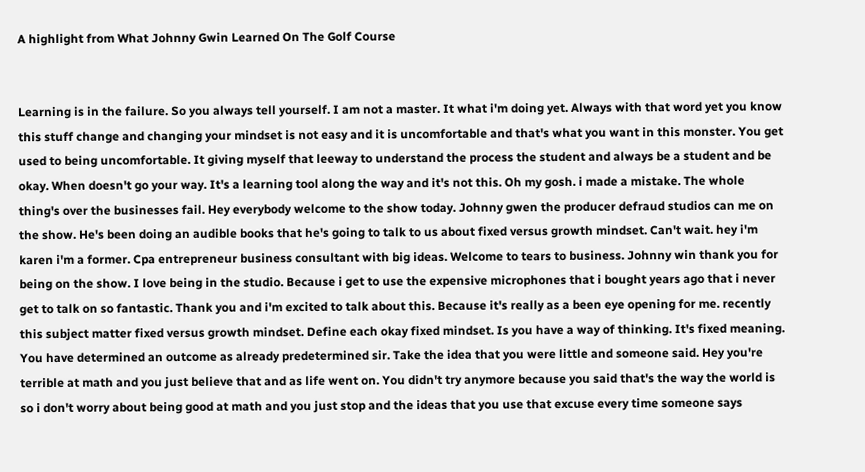A highlight from What Johnny Gwin Learned On The Golf Course


Learning is in the failure. So you always tell yourself. I am not a master. It what i'm doing yet. Always with that word yet you know this stuff change and changing your mindset is not easy and it is uncomfortable and that's what you want in this monster. You get used to being uncomfortable. It giving myself that leeway to understand the process the student and always be a student and be okay. When doesn't go your way. It's a learning tool along the way and it's not this. Oh my gosh. i made a mistake. The whole thing's over the businesses fail. Hey everybody welcome to the show today. Johnny gwen the producer defraud studios can me on the show. He's been doing an audible books that he's going to talk to us about fixed versus growth mindset. Can't wait. hey i'm karen i'm a former. Cpa entrepreneur business consultant with big ideas. Welcome to tears to business. Johnny win thank you for being on the show. I love being in the studio. Because i get to use the expensive microphones that i bought years ago that i never get to talk on so fantastic. Thank you and i'm excited to talk about this. Because it's really as a been eye opening for me. recently this subject matter fixed versus growth mindset. Define each okay fixed mindset. Is you have a way of thinking. It's fixed meaning. You have determined an outcome as already predetermined sir. Take the idea that you were little and someone said. Hey you're terrible at math and you just believe that and as life went on. You didn't try anymore because you said that's the way the world is so i don't worry about being good at math and you just stop and the ideas that you use that excuse every time someone says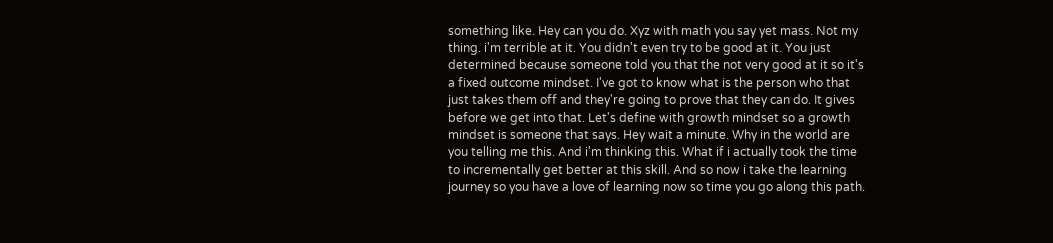something like. Hey can you do. Xyz with math you say yet mass. Not my thing. i'm terrible at it. You didn't even try to be good at it. You just determined because someone told you that the not very good at it so it's a fixed outcome mindset. I've got to know what is the person who that just takes them off and they're going to prove that they can do. It gives before we get into that. Let's define with growth mindset so a growth mindset is someone that says. Hey wait a minute. Why in the world are you telling me this. And i'm thinking this. What if i actually took the time to incrementally get better at this skill. And so now i take the learning journey so you have a love of learning now so time you go along this path.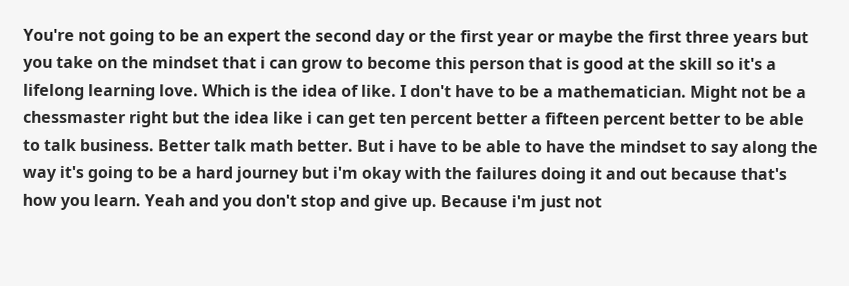You're not going to be an expert the second day or the first year or maybe the first three years but you take on the mindset that i can grow to become this person that is good at the skill so it's a lifelong learning love. Which is the idea of like. I don't have to be a mathematician. Might not be a chessmaster right but the idea like i can get ten percent better a fifteen percent better to be able to talk business. Better talk math better. But i have to be able to have the mindset to say along the way it's going to be a hard journey but i'm okay with the failures doing it and out because that's how you learn. Yeah and you don't stop and give up. Because i'm just not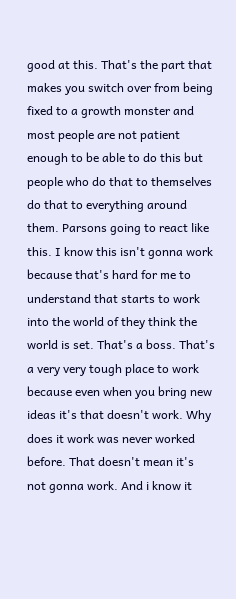good at this. That's the part that makes you switch over from being fixed to a growth monster and most people are not patient enough to be able to do this but people who do that to themselves do that to everything around them. Parsons going to react like this. I know this isn't gonna work because that's hard for me to understand that starts to work into the world of they think the world is set. That's a boss. That's a very very tough place to work because even when you bring new ideas it's that doesn't work. Why does it work was never worked before. That doesn't mean it's not gonna work. And i know it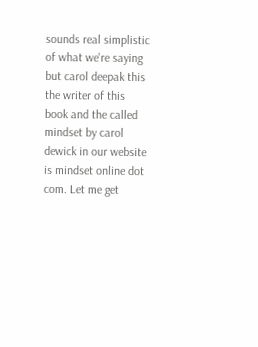sounds real simplistic of what we're saying but carol deepak this the writer of this book and the called mindset by carol dewick in our website is mindset online dot com. Let me get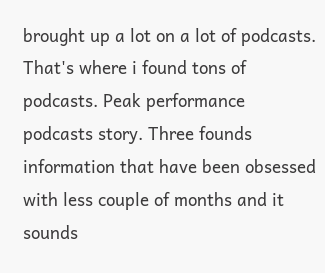brought up a lot on a lot of podcasts. That's where i found tons of podcasts. Peak performance podcasts story. Three founds information that have been obsessed with less couple of months and it sounds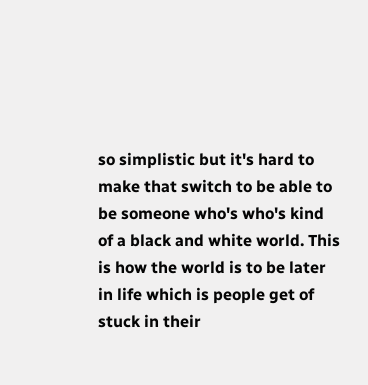so simplistic but it's hard to make that switch to be able to be someone who's who's kind of a black and white world. This is how the world is to be later in life which is people get of stuck in their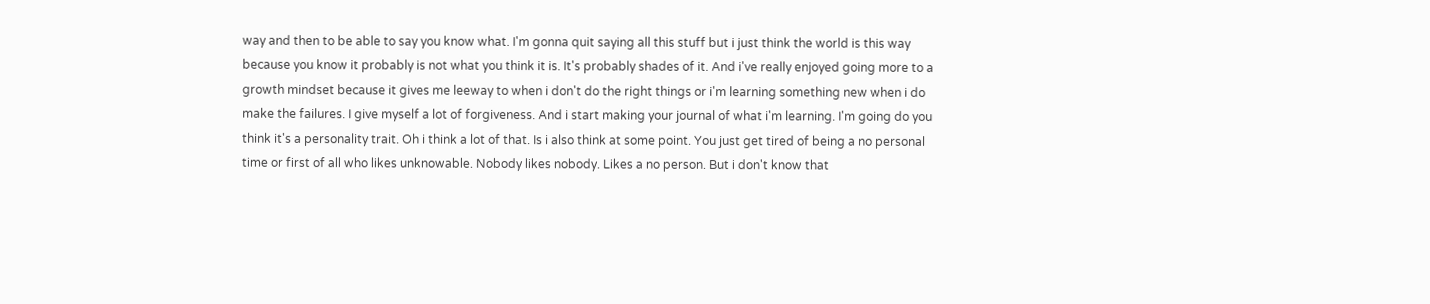way and then to be able to say you know what. I'm gonna quit saying all this stuff but i just think the world is this way because you know it probably is not what you think it is. It's probably shades of it. And i've really enjoyed going more to a growth mindset because it gives me leeway to when i don't do the right things or i'm learning something new when i do make the failures. I give myself a lot of forgiveness. And i start making your journal of what i'm learning. I'm going do you think it's a personality trait. Oh i think a lot of that. Is i also think at some point. You just get tired of being a no personal time or first of all who likes unknowable. Nobody likes nobody. Likes a no person. But i don't know that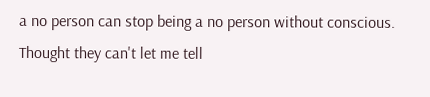a no person can stop being a no person without conscious. Thought they can't let me tell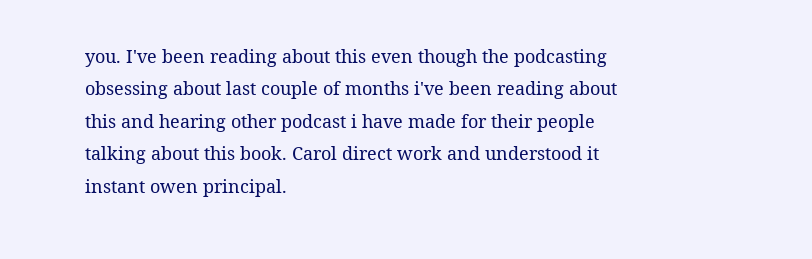you. I've been reading about this even though the podcasting obsessing about last couple of months i've been reading about this and hearing other podcast i have made for their people talking about this book. Carol direct work and understood it instant owen principal.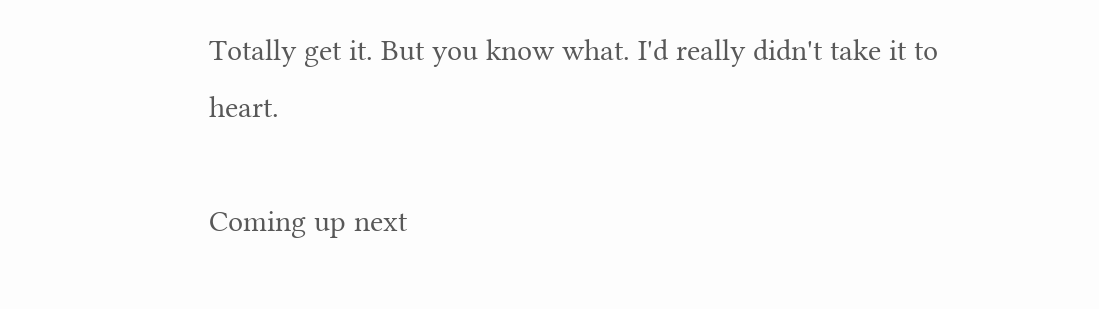Totally get it. But you know what. I'd really didn't take it to heart.

Coming up next